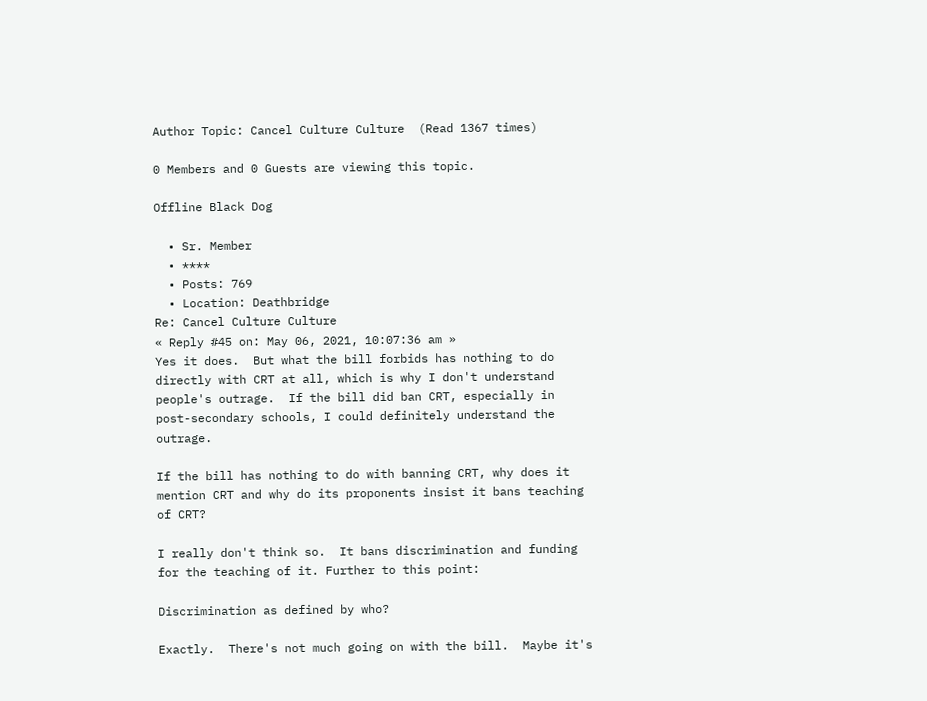Author Topic: Cancel Culture Culture  (Read 1367 times)

0 Members and 0 Guests are viewing this topic.

Offline Black Dog

  • Sr. Member
  • ****
  • Posts: 769
  • Location: Deathbridge
Re: Cancel Culture Culture
« Reply #45 on: May 06, 2021, 10:07:36 am »
Yes it does.  But what the bill forbids has nothing to do directly with CRT at all, which is why I don't understand people's outrage.  If the bill did ban CRT, especially in post-secondary schools, I could definitely understand the outrage.

If the bill has nothing to do with banning CRT, why does it mention CRT and why do its proponents insist it bans teaching of CRT?

I really don't think so.  It bans discrimination and funding for the teaching of it. Further to this point:

Discrimination as defined by who?

Exactly.  There's not much going on with the bill.  Maybe it's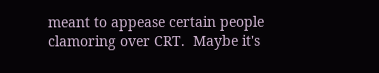meant to appease certain people clamoring over CRT.  Maybe it's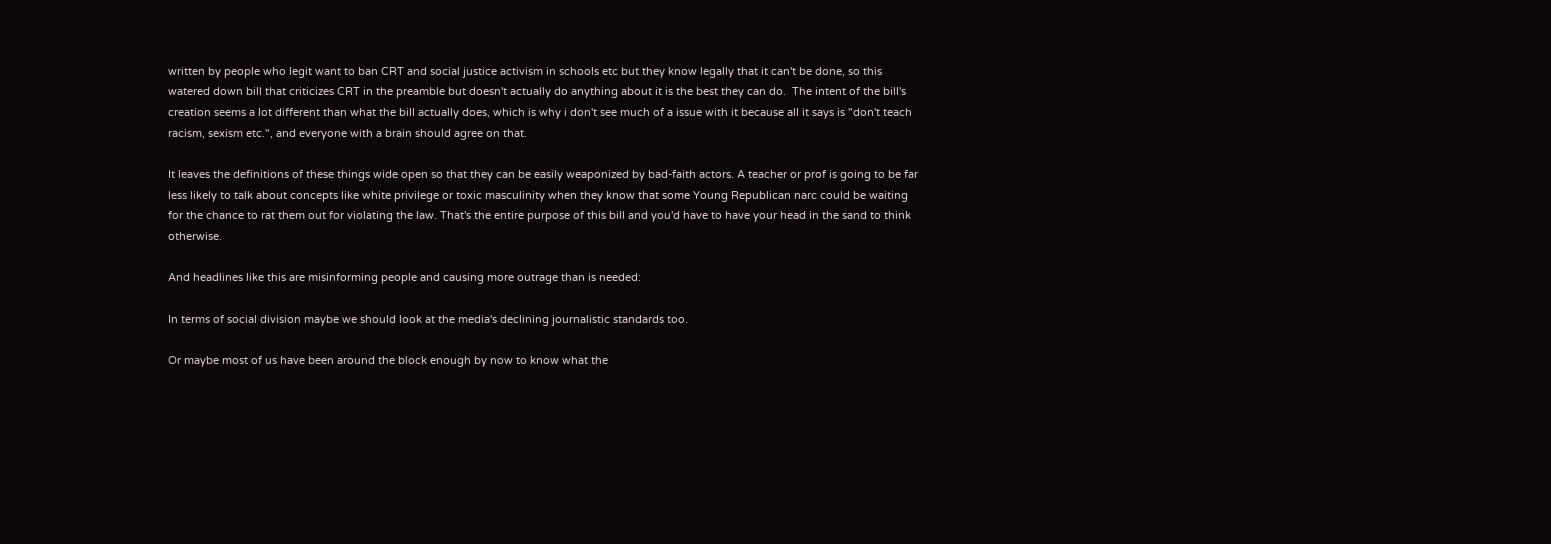written by people who legit want to ban CRT and social justice activism in schools etc but they know legally that it can't be done, so this watered down bill that criticizes CRT in the preamble but doesn't actually do anything about it is the best they can do.  The intent of the bill's creation seems a lot different than what the bill actually does, which is why i don't see much of a issue with it because all it says is "don't teach racism, sexism etc.", and everyone with a brain should agree on that.

It leaves the definitions of these things wide open so that they can be easily weaponized by bad-faith actors. A teacher or prof is going to be far less likely to talk about concepts like white privilege or toxic masculinity when they know that some Young Republican narc could be waiting for the chance to rat them out for violating the law. That's the entire purpose of this bill and you'd have to have your head in the sand to think otherwise.

And headlines like this are misinforming people and causing more outrage than is needed:

In terms of social division maybe we should look at the media's declining journalistic standards too.

Or maybe most of us have been around the block enough by now to know what the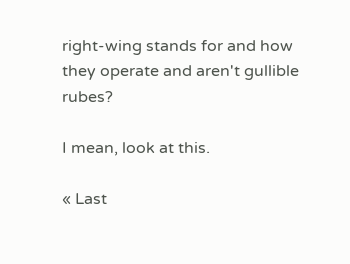right-wing stands for and how they operate and aren't gullible rubes?

I mean, look at this.

« Last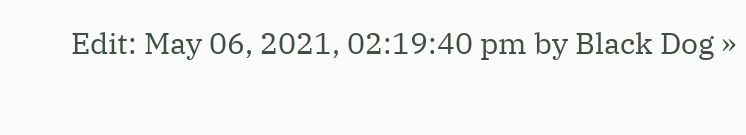Edit: May 06, 2021, 02:19:40 pm by Black Dog »